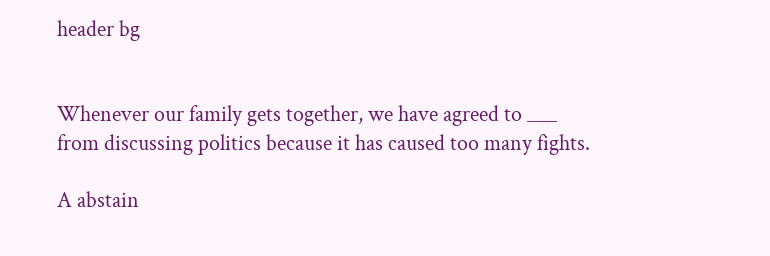header bg


Whenever our family gets together, we have agreed to ___ from discussing politics because it has caused too many fights.

A abstain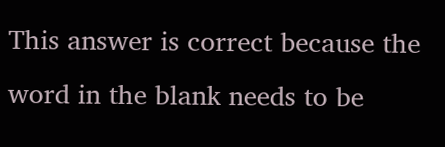This answer is correct because the word in the blank needs to be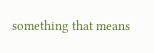something that means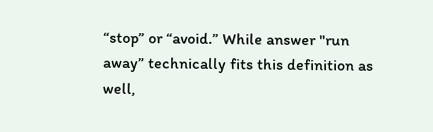“stop” or “avoid.” While answer "run away” technically fits this definition as well,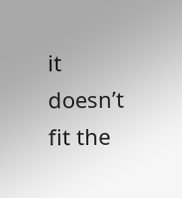it doesn’t fit the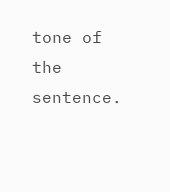tone of the sentence.